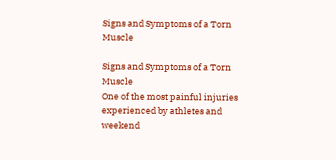Signs and Symptoms of a Torn Muscle

Signs and Symptoms of a Torn Muscle
One of the most painful injuries experienced by athletes and weekend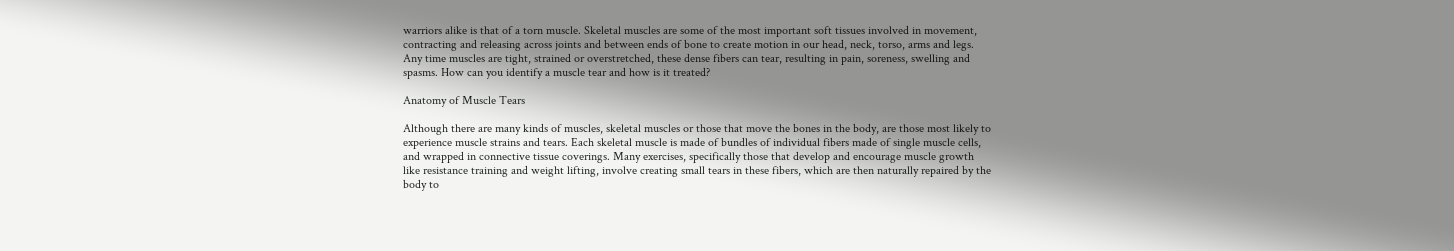warriors alike is that of a torn muscle. Skeletal muscles are some of the most important soft tissues involved in movement, contracting and releasing across joints and between ends of bone to create motion in our head, neck, torso, arms and legs. Any time muscles are tight, strained or overstretched, these dense fibers can tear, resulting in pain, soreness, swelling and spasms. How can you identify a muscle tear and how is it treated?

Anatomy of Muscle Tears

Although there are many kinds of muscles, skeletal muscles or those that move the bones in the body, are those most likely to experience muscle strains and tears. Each skeletal muscle is made of bundles of individual fibers made of single muscle cells, and wrapped in connective tissue coverings. Many exercises, specifically those that develop and encourage muscle growth like resistance training and weight lifting, involve creating small tears in these fibers, which are then naturally repaired by the body to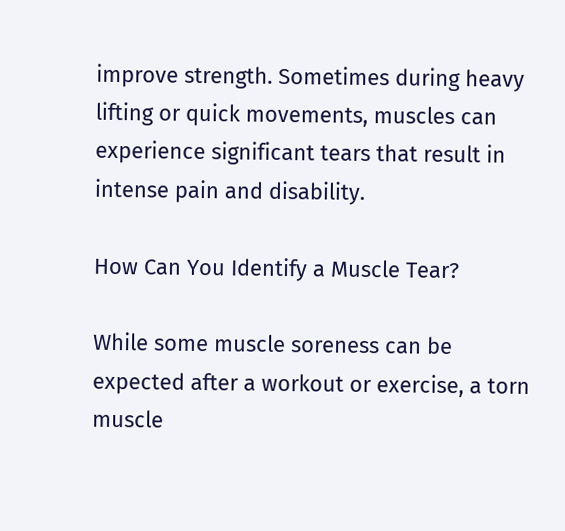improve strength. Sometimes during heavy lifting or quick movements, muscles can experience significant tears that result in intense pain and disability.

How Can You Identify a Muscle Tear?

While some muscle soreness can be expected after a workout or exercise, a torn muscle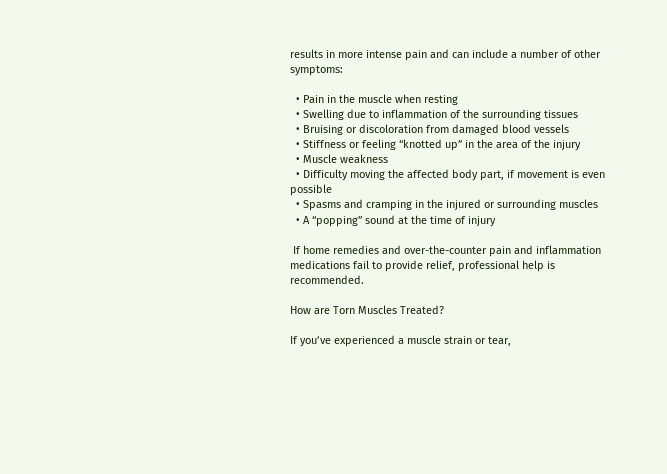results in more intense pain and can include a number of other symptoms:

  • Pain in the muscle when resting
  • Swelling due to inflammation of the surrounding tissues
  • Bruising or discoloration from damaged blood vessels
  • Stiffness or feeling “knotted up” in the area of the injury
  • Muscle weakness
  • Difficulty moving the affected body part, if movement is even possible
  • Spasms and cramping in the injured or surrounding muscles
  • A “popping” sound at the time of injury

 If home remedies and over-the-counter pain and inflammation medications fail to provide relief, professional help is recommended.

How are Torn Muscles Treated?

If you’ve experienced a muscle strain or tear,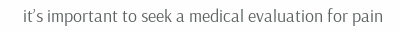it’s important to seek a medical evaluation for pain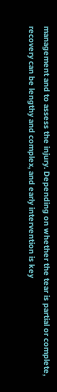management and to assess the injury. Depending on whether the tear is partial or complete, recovery can be lengthy and complex, and early intervention is key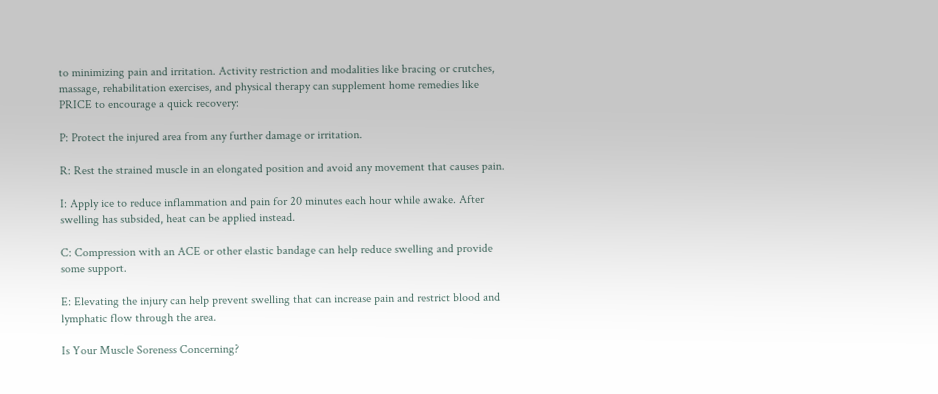to minimizing pain and irritation. Activity restriction and modalities like bracing or crutches, massage, rehabilitation exercises, and physical therapy can supplement home remedies like PRICE to encourage a quick recovery:

P: Protect the injured area from any further damage or irritation.

R: Rest the strained muscle in an elongated position and avoid any movement that causes pain.

I: Apply ice to reduce inflammation and pain for 20 minutes each hour while awake. After swelling has subsided, heat can be applied instead.

C: Compression with an ACE or other elastic bandage can help reduce swelling and provide some support.

E: Elevating the injury can help prevent swelling that can increase pain and restrict blood and lymphatic flow through the area.

Is Your Muscle Soreness Concerning?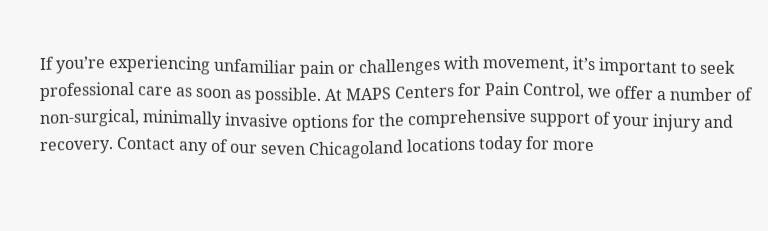If you’re experiencing unfamiliar pain or challenges with movement, it’s important to seek professional care as soon as possible. At MAPS Centers for Pain Control, we offer a number of non-surgical, minimally invasive options for the comprehensive support of your injury and recovery. Contact any of our seven Chicagoland locations today for more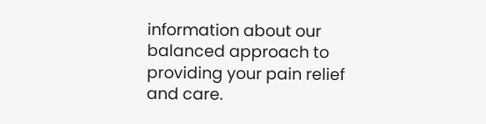information about our balanced approach to providing your pain relief and care.